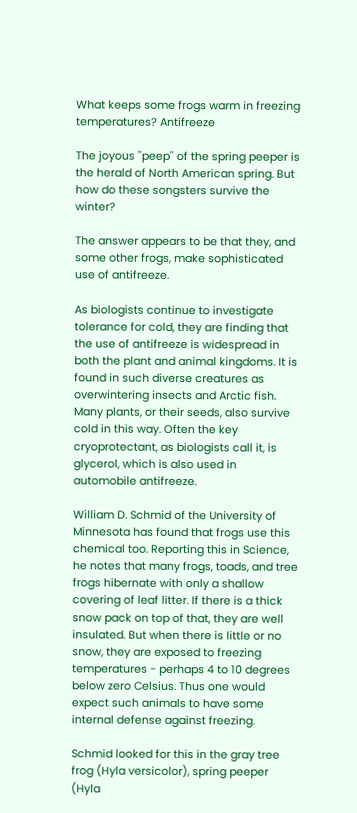What keeps some frogs warm in freezing temperatures? Antifreeze

The joyous ''peep'' of the spring peeper is the herald of North American spring. But how do these songsters survive the winter?

The answer appears to be that they, and some other frogs, make sophisticated use of antifreeze.

As biologists continue to investigate tolerance for cold, they are finding that the use of antifreeze is widespread in both the plant and animal kingdoms. It is found in such diverse creatures as overwintering insects and Arctic fish. Many plants, or their seeds, also survive cold in this way. Often the key cryoprotectant, as biologists call it, is glycerol, which is also used in automobile antifreeze.

William D. Schmid of the University of Minnesota has found that frogs use this chemical too. Reporting this in Science, he notes that many frogs, toads, and tree frogs hibernate with only a shallow covering of leaf litter. If there is a thick snow pack on top of that, they are well insulated. But when there is little or no snow, they are exposed to freezing temperatures - perhaps 4 to 10 degrees below zero Celsius. Thus one would expect such animals to have some internal defense against freezing.

Schmid looked for this in the gray tree frog (Hyla versicolor), spring peeper (Hyla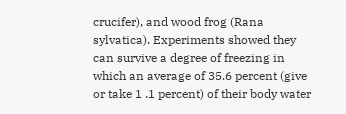crucifer), and wood frog (Rana sylvatica). Experiments showed they can survive a degree of freezing in which an average of 35.6 percent (give or take 1 .1 percent) of their body water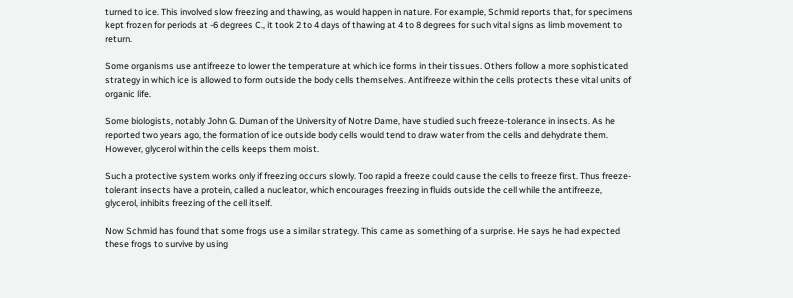turned to ice. This involved slow freezing and thawing, as would happen in nature. For example, Schmid reports that, for specimens kept frozen for periods at -6 degrees C., it took 2 to 4 days of thawing at 4 to 8 degrees for such vital signs as limb movement to return.

Some organisms use antifreeze to lower the temperature at which ice forms in their tissues. Others follow a more sophisticated strategy in which ice is allowed to form outside the body cells themselves. Antifreeze within the cells protects these vital units of organic life.

Some biologists, notably John G. Duman of the University of Notre Dame, have studied such freeze-tolerance in insects. As he reported two years ago, the formation of ice outside body cells would tend to draw water from the cells and dehydrate them. However, glycerol within the cells keeps them moist.

Such a protective system works only if freezing occurs slowly. Too rapid a freeze could cause the cells to freeze first. Thus freeze-tolerant insects have a protein, called a nucleator, which encourages freezing in fluids outside the cell while the antifreeze, glycerol, inhibits freezing of the cell itself.

Now Schmid has found that some frogs use a similar strategy. This came as something of a surprise. He says he had expected these frogs to survive by using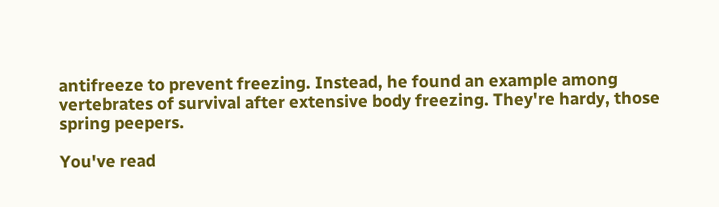antifreeze to prevent freezing. Instead, he found an example among vertebrates of survival after extensive body freezing. They're hardy, those spring peepers.

You've read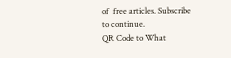of  free articles. Subscribe to continue.
QR Code to What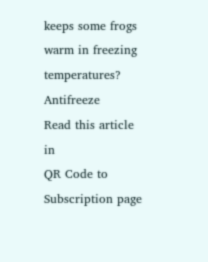keeps some frogs warm in freezing temperatures? Antifreeze
Read this article in
QR Code to Subscription page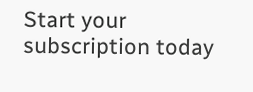Start your subscription today